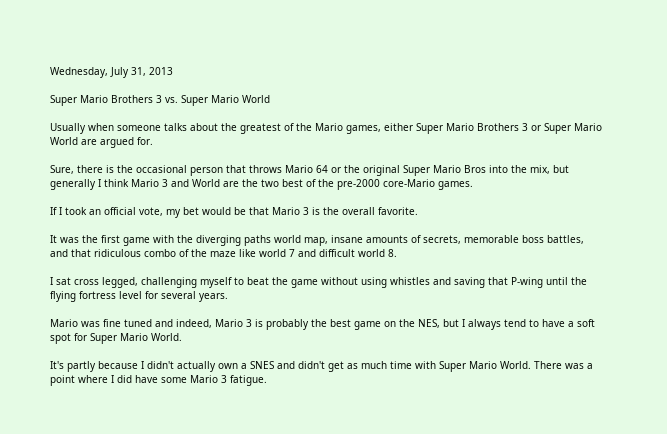Wednesday, July 31, 2013

Super Mario Brothers 3 vs. Super Mario World

Usually when someone talks about the greatest of the Mario games, either Super Mario Brothers 3 or Super Mario World are argued for.

Sure, there is the occasional person that throws Mario 64 or the original Super Mario Bros into the mix, but generally I think Mario 3 and World are the two best of the pre-2000 core-Mario games.

If I took an official vote, my bet would be that Mario 3 is the overall favorite.

It was the first game with the diverging paths world map, insane amounts of secrets, memorable boss battles, and that ridiculous combo of the maze like world 7 and difficult world 8.

I sat cross legged, challenging myself to beat the game without using whistles and saving that P-wing until the flying fortress level for several years.

Mario was fine tuned and indeed, Mario 3 is probably the best game on the NES, but I always tend to have a soft spot for Super Mario World.

It's partly because I didn't actually own a SNES and didn't get as much time with Super Mario World. There was a point where I did have some Mario 3 fatigue.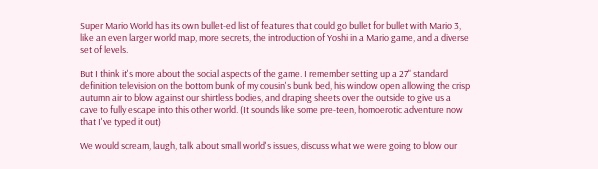Super Mario World has its own bullet-ed list of features that could go bullet for bullet with Mario 3, like an even larger world map, more secrets, the introduction of Yoshi in a Mario game, and a diverse set of levels.

But I think it's more about the social aspects of the game. I remember setting up a 27" standard definition television on the bottom bunk of my cousin's bunk bed, his window open allowing the crisp autumn air to blow against our shirtless bodies, and draping sheets over the outside to give us a cave to fully escape into this other world. (It sounds like some pre-teen, homoerotic adventure now that I've typed it out)

We would scream, laugh, talk about small world's issues, discuss what we were going to blow our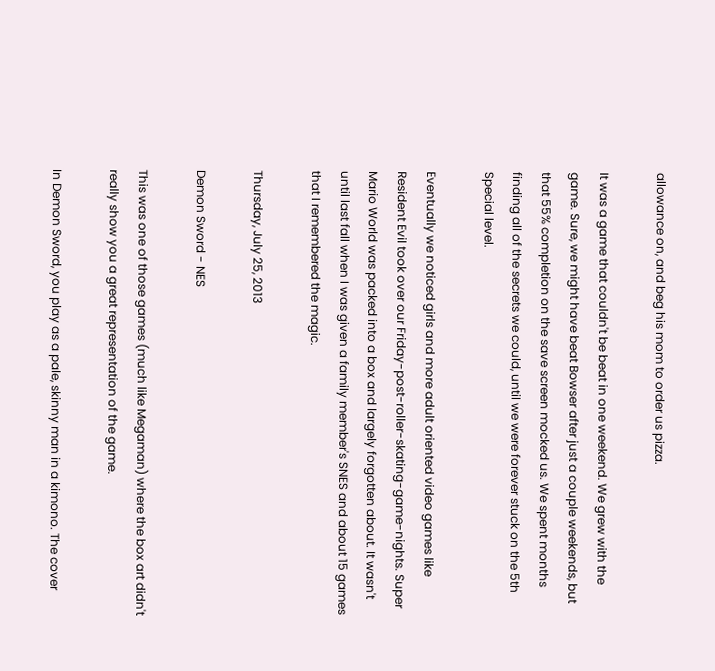allowance on, and beg his mom to order us pizza.

It was a game that couldn't be beat in one weekend. We grew with the game. Sure, we might have beat Bowser after just a couple weekends, but that 55% completion on the save screen mocked us. We spent months finding all of the secrets we could, until we were forever stuck on the 5th Special level.

Eventually we noticed girls and more adult oriented video games like Resident Evil took over our Friday-post-roller-skating-game-nights. Super Mario World was packed into a box and largely forgotten about. It wasn't until last fall when I was given a family member's SNES and about 15 games that I remembered the magic.

Thursday, July 25, 2013

Demon Sword - NES

This was one of those games (much like Megaman) where the box art didn't really show you a great representation of the game.

In Demon Sword, you play as a pale, skinny man in a kimono. The cover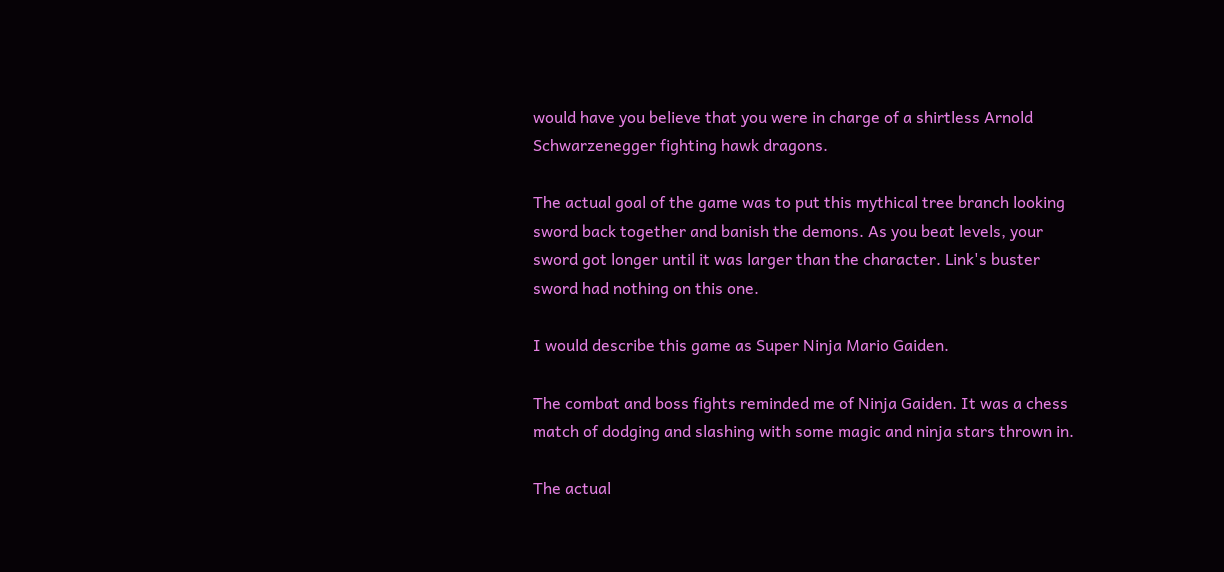would have you believe that you were in charge of a shirtless Arnold Schwarzenegger fighting hawk dragons.

The actual goal of the game was to put this mythical tree branch looking sword back together and banish the demons. As you beat levels, your sword got longer until it was larger than the character. Link's buster sword had nothing on this one.

I would describe this game as Super Ninja Mario Gaiden.

The combat and boss fights reminded me of Ninja Gaiden. It was a chess match of dodging and slashing with some magic and ninja stars thrown in.

The actual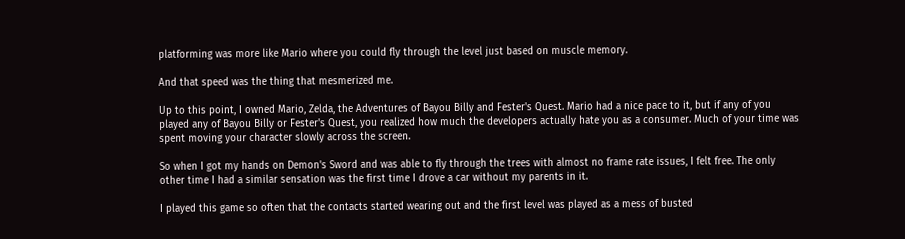platforming was more like Mario where you could fly through the level just based on muscle memory.

And that speed was the thing that mesmerized me.

Up to this point, I owned Mario, Zelda, the Adventures of Bayou Billy and Fester's Quest. Mario had a nice pace to it, but if any of you played any of Bayou Billy or Fester's Quest, you realized how much the developers actually hate you as a consumer. Much of your time was spent moving your character slowly across the screen.

So when I got my hands on Demon's Sword and was able to fly through the trees with almost no frame rate issues, I felt free. The only other time I had a similar sensation was the first time I drove a car without my parents in it.

I played this game so often that the contacts started wearing out and the first level was played as a mess of busted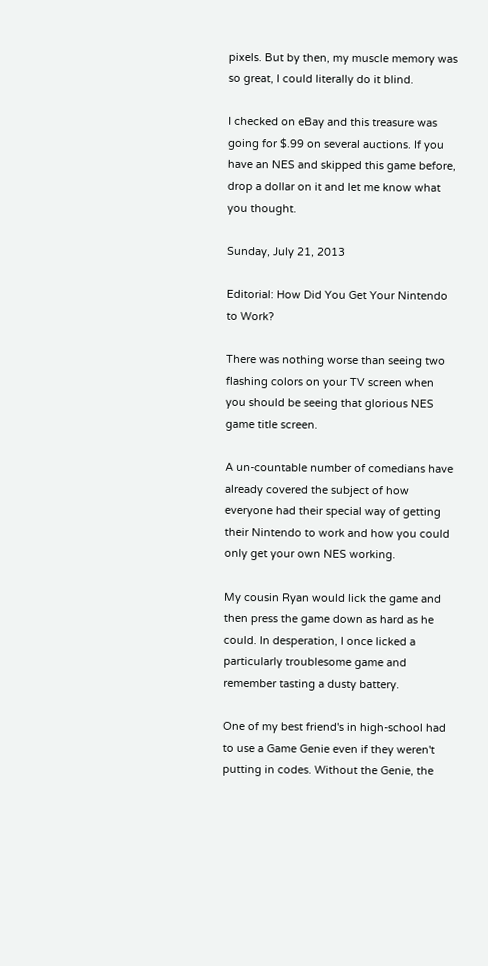pixels. But by then, my muscle memory was so great, I could literally do it blind.

I checked on eBay and this treasure was going for $.99 on several auctions. If you have an NES and skipped this game before, drop a dollar on it and let me know what you thought.

Sunday, July 21, 2013

Editorial: How Did You Get Your Nintendo to Work?

There was nothing worse than seeing two flashing colors on your TV screen when you should be seeing that glorious NES game title screen.

A un-countable number of comedians have already covered the subject of how everyone had their special way of getting their Nintendo to work and how you could only get your own NES working.

My cousin Ryan would lick the game and then press the game down as hard as he could. In desperation, I once licked a particularly troublesome game and remember tasting a dusty battery.

One of my best friend's in high-school had to use a Game Genie even if they weren't putting in codes. Without the Genie, the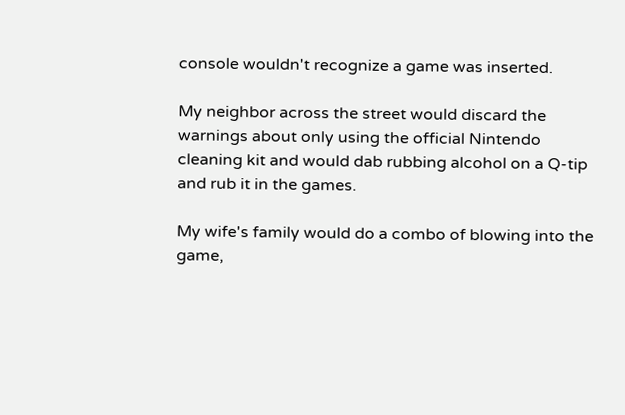console wouldn't recognize a game was inserted.

My neighbor across the street would discard the warnings about only using the official Nintendo cleaning kit and would dab rubbing alcohol on a Q-tip and rub it in the games.

My wife's family would do a combo of blowing into the game,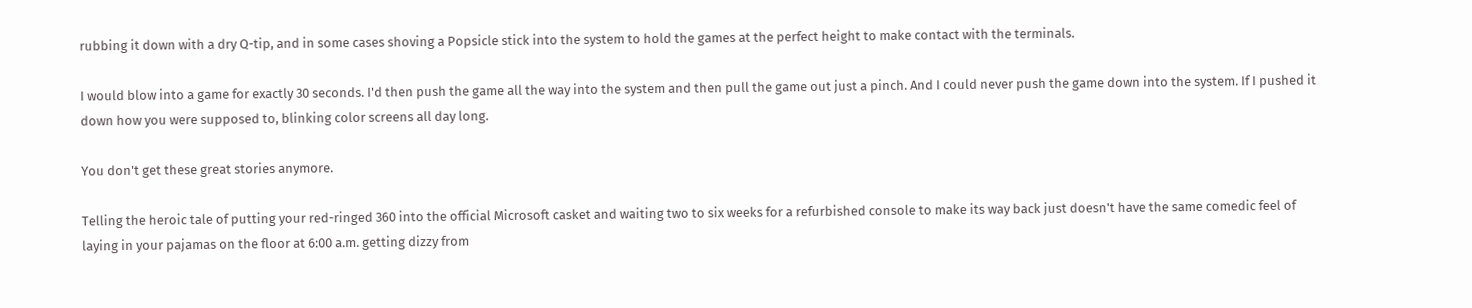rubbing it down with a dry Q-tip, and in some cases shoving a Popsicle stick into the system to hold the games at the perfect height to make contact with the terminals.

I would blow into a game for exactly 30 seconds. I'd then push the game all the way into the system and then pull the game out just a pinch. And I could never push the game down into the system. If I pushed it down how you were supposed to, blinking color screens all day long.

You don't get these great stories anymore.

Telling the heroic tale of putting your red-ringed 360 into the official Microsoft casket and waiting two to six weeks for a refurbished console to make its way back just doesn't have the same comedic feel of laying in your pajamas on the floor at 6:00 a.m. getting dizzy from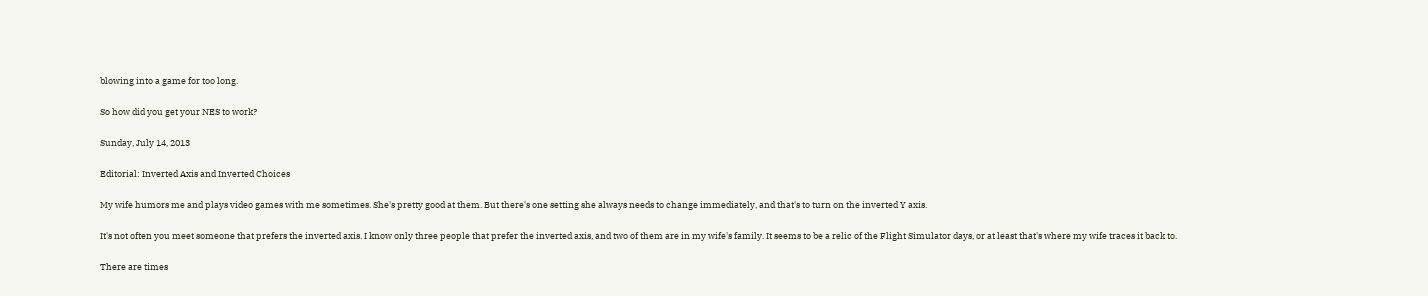blowing into a game for too long.

So how did you get your NES to work?

Sunday, July 14, 2013

Editorial: Inverted Axis and Inverted Choices

My wife humors me and plays video games with me sometimes. She's pretty good at them. But there's one setting she always needs to change immediately, and that's to turn on the inverted Y axis.

It's not often you meet someone that prefers the inverted axis. I know only three people that prefer the inverted axis, and two of them are in my wife's family. It seems to be a relic of the Flight Simulator days, or at least that's where my wife traces it back to.

There are times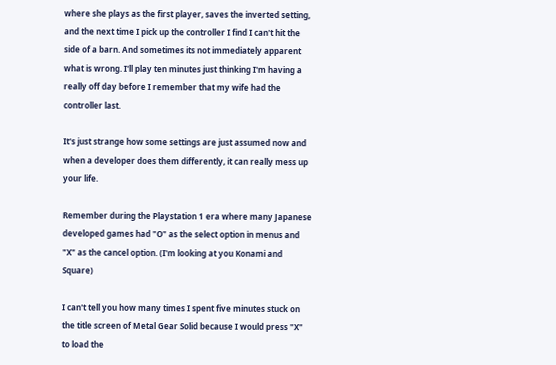where she plays as the first player, saves the inverted setting, and the next time I pick up the controller I find I can't hit the side of a barn. And sometimes its not immediately apparent what is wrong. I'll play ten minutes just thinking I'm having a really off day before I remember that my wife had the controller last.

It's just strange how some settings are just assumed now and when a developer does them differently, it can really mess up your life.

Remember during the Playstation 1 era where many Japanese developed games had "O" as the select option in menus and "X" as the cancel option. (I'm looking at you Konami and Square)

I can't tell you how many times I spent five minutes stuck on the title screen of Metal Gear Solid because I would press "X" to load the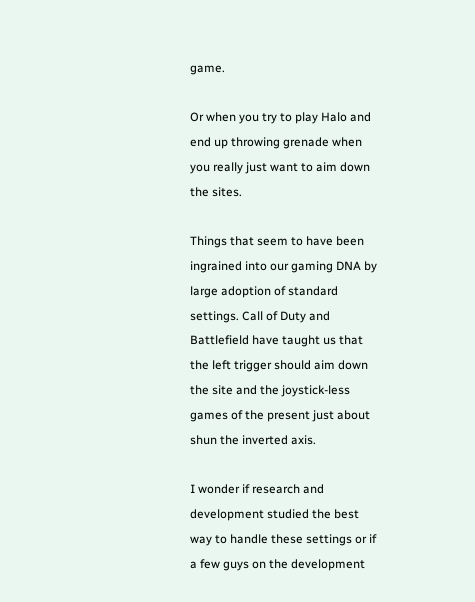game.

Or when you try to play Halo and end up throwing grenade when you really just want to aim down the sites.

Things that seem to have been ingrained into our gaming DNA by large adoption of standard settings. Call of Duty and Battlefield have taught us that the left trigger should aim down the site and the joystick-less games of the present just about shun the inverted axis.

I wonder if research and development studied the best way to handle these settings or if a few guys on the development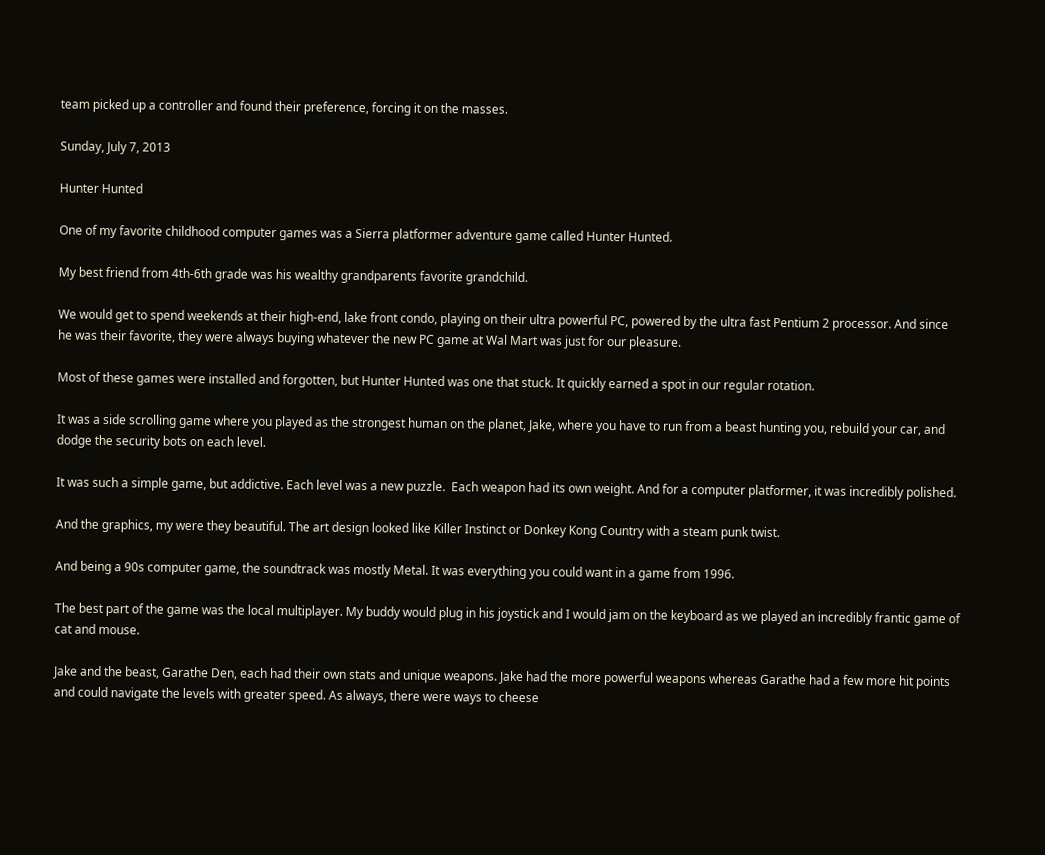team picked up a controller and found their preference, forcing it on the masses.

Sunday, July 7, 2013

Hunter Hunted

One of my favorite childhood computer games was a Sierra platformer adventure game called Hunter Hunted.

My best friend from 4th-6th grade was his wealthy grandparents favorite grandchild.

We would get to spend weekends at their high-end, lake front condo, playing on their ultra powerful PC, powered by the ultra fast Pentium 2 processor. And since he was their favorite, they were always buying whatever the new PC game at Wal Mart was just for our pleasure.

Most of these games were installed and forgotten, but Hunter Hunted was one that stuck. It quickly earned a spot in our regular rotation.

It was a side scrolling game where you played as the strongest human on the planet, Jake, where you have to run from a beast hunting you, rebuild your car, and dodge the security bots on each level.

It was such a simple game, but addictive. Each level was a new puzzle.  Each weapon had its own weight. And for a computer platformer, it was incredibly polished.

And the graphics, my were they beautiful. The art design looked like Killer Instinct or Donkey Kong Country with a steam punk twist.

And being a 90s computer game, the soundtrack was mostly Metal. It was everything you could want in a game from 1996.

The best part of the game was the local multiplayer. My buddy would plug in his joystick and I would jam on the keyboard as we played an incredibly frantic game of cat and mouse.

Jake and the beast, Garathe Den, each had their own stats and unique weapons. Jake had the more powerful weapons whereas Garathe had a few more hit points and could navigate the levels with greater speed. As always, there were ways to cheese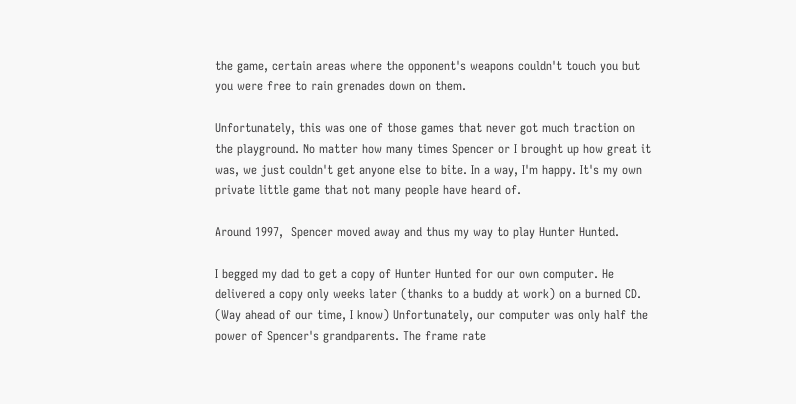the game, certain areas where the opponent's weapons couldn't touch you but you were free to rain grenades down on them.

Unfortunately, this was one of those games that never got much traction on the playground. No matter how many times Spencer or I brought up how great it was, we just couldn't get anyone else to bite. In a way, I'm happy. It's my own private little game that not many people have heard of.

Around 1997,  Spencer moved away and thus my way to play Hunter Hunted.

I begged my dad to get a copy of Hunter Hunted for our own computer. He delivered a copy only weeks later (thanks to a buddy at work) on a burned CD. (Way ahead of our time, I know) Unfortunately, our computer was only half the power of Spencer's grandparents. The frame rate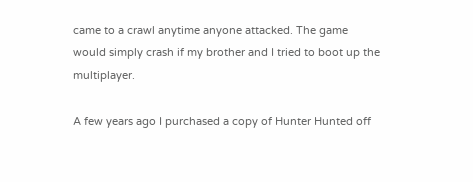came to a crawl anytime anyone attacked. The game would simply crash if my brother and I tried to boot up the multiplayer.

A few years ago I purchased a copy of Hunter Hunted off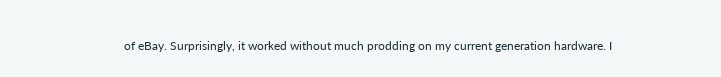of eBay. Surprisingly, it worked without much prodding on my current generation hardware. I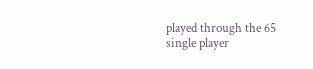played through the 65 single player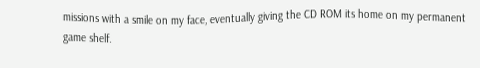missions with a smile on my face, eventually giving the CD ROM its home on my permanent game shelf.